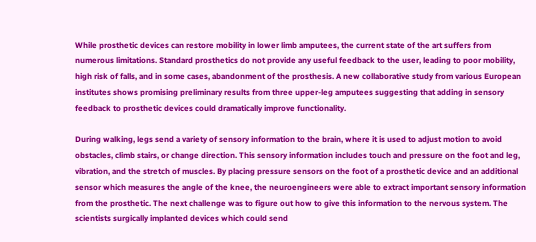While prosthetic devices can restore mobility in lower limb amputees, the current state of the art suffers from numerous limitations. Standard prosthetics do not provide any useful feedback to the user, leading to poor mobility, high risk of falls, and in some cases, abandonment of the prosthesis. A new collaborative study from various European institutes shows promising preliminary results from three upper-leg amputees suggesting that adding in sensory feedback to prosthetic devices could dramatically improve functionality.

During walking, legs send a variety of sensory information to the brain, where it is used to adjust motion to avoid obstacles, climb stairs, or change direction. This sensory information includes touch and pressure on the foot and leg, vibration, and the stretch of muscles. By placing pressure sensors on the foot of a prosthetic device and an additional sensor which measures the angle of the knee, the neuroengineers were able to extract important sensory information from the prosthetic. The next challenge was to figure out how to give this information to the nervous system. The scientists surgically implanted devices which could send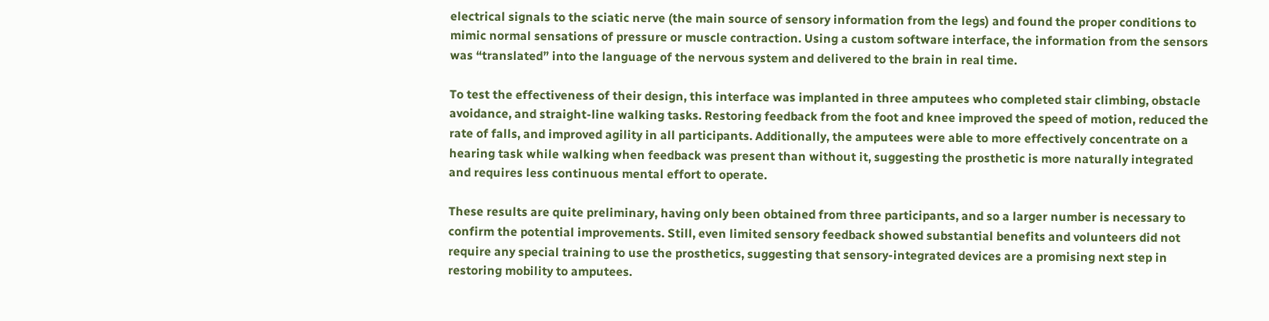electrical signals to the sciatic nerve (the main source of sensory information from the legs) and found the proper conditions to mimic normal sensations of pressure or muscle contraction. Using a custom software interface, the information from the sensors was “translated” into the language of the nervous system and delivered to the brain in real time.

To test the effectiveness of their design, this interface was implanted in three amputees who completed stair climbing, obstacle avoidance, and straight-line walking tasks. Restoring feedback from the foot and knee improved the speed of motion, reduced the rate of falls, and improved agility in all participants. Additionally, the amputees were able to more effectively concentrate on a hearing task while walking when feedback was present than without it, suggesting the prosthetic is more naturally integrated and requires less continuous mental effort to operate.

These results are quite preliminary, having only been obtained from three participants, and so a larger number is necessary to confirm the potential improvements. Still, even limited sensory feedback showed substantial benefits and volunteers did not require any special training to use the prosthetics, suggesting that sensory-integrated devices are a promising next step in restoring mobility to amputees.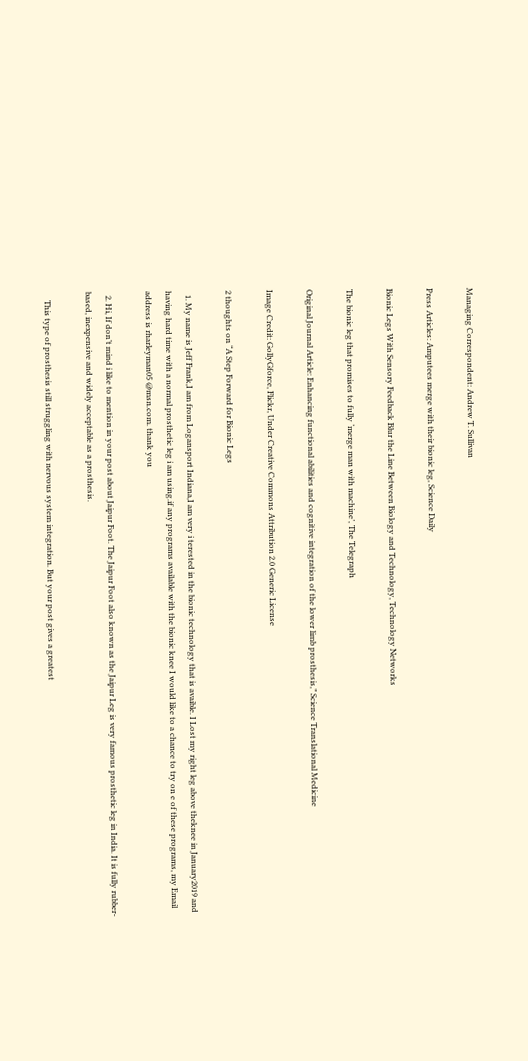Managing Correspondent: Andrew T. Sullivan

Press Articles: Amputees merge with their bionic leg, Science Daily

Bionic Legs With Sensory Feedback Blur the Line Between Biology and Technology, Technology Networks

The bionic leg that promises to fully ‘merge man with machine’, The Telegraph

Original Journal Article: Enhancing functional abilities and cognitive integration of the lower limb prosthesis,” Science Translational Medicine

Image Credit: GollyGforce, Flickr, Under Creative Commons Attribution 2.0 Generic License

2 thoughts on “A Step Forward for Bionic Legs

  1. My name is Jeff Frank,I am from Logansport Indiana,I am very i terested in the bionic technology that is avaible. I Lost my right leg above theknee in January2019 and having hard time with a normal prosthetic leg i am using.if any programs available with the bionic knee I would like to a chance to try on e of these programs, my Email address is rharleyman05 @msn.com. thank you

  2. Hi, If don’t mind i like to mention in your post about Jaipur Foot. The Jaipur Foot also known as the Jaipur Leg is very famous prosthetic leg in India. It is fully rubber-based, inexpensive and widely acceptable as a prosthesis.

    This type of prosthesis still struggling with nervous system integration. But your post gives a greatest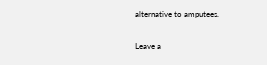alternative to amputees.

Leave a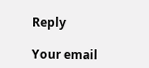Reply

Your email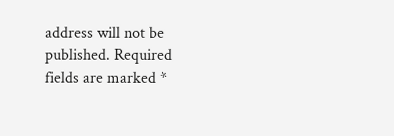address will not be published. Required fields are marked *